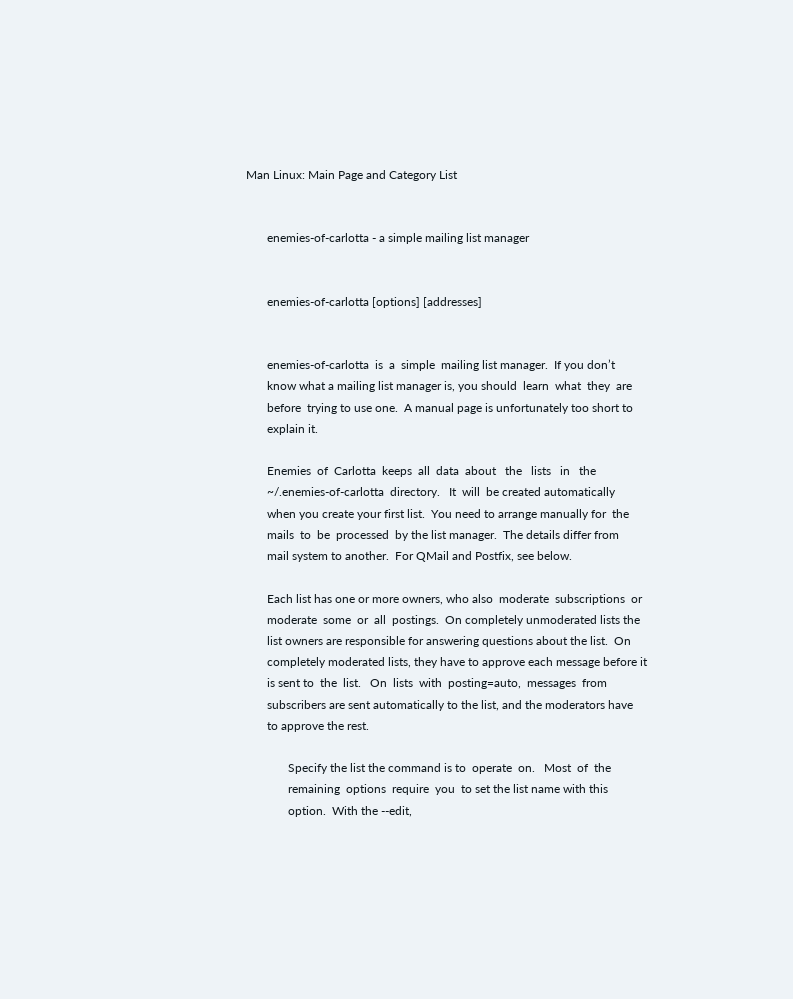Man Linux: Main Page and Category List


       enemies-of-carlotta - a simple mailing list manager


       enemies-of-carlotta [options] [addresses]


       enemies-of-carlotta  is  a  simple  mailing list manager.  If you don’t
       know what a mailing list manager is, you should  learn  what  they  are
       before  trying to use one.  A manual page is unfortunately too short to
       explain it.

       Enemies  of  Carlotta  keeps  all  data  about   the   lists   in   the
       ~/.enemies-of-carlotta  directory.   It  will  be created automatically
       when you create your first list.  You need to arrange manually for  the
       mails  to  be  processed  by the list manager.  The details differ from
       mail system to another.  For QMail and Postfix, see below.

       Each list has one or more owners, who also  moderate  subscriptions  or
       moderate  some  or  all  postings.  On completely unmoderated lists the
       list owners are responsible for answering questions about the list.  On
       completely moderated lists, they have to approve each message before it
       is sent to  the  list.   On  lists  with  posting=auto,  messages  from
       subscribers are sent automatically to the list, and the moderators have
       to approve the rest.

              Specify the list the command is to  operate  on.   Most  of  the
              remaining  options  require  you  to set the list name with this
              option.  With the --edit,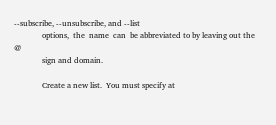--subscribe, --unsubscribe, and --list
              options,  the  name  can  be abbreviated to by leaving out the @
              sign and domain.

              Create a new list.  You must specify at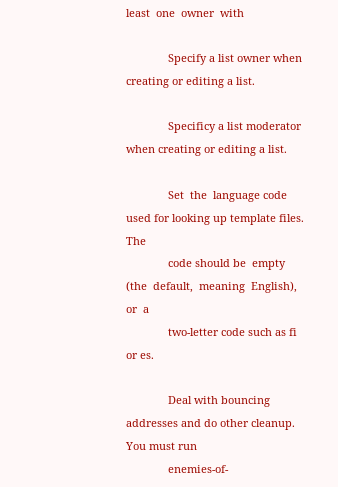least  one  owner  with

              Specify a list owner when creating or editing a list.

              Specificy a list moderator when creating or editing a list.

              Set  the  language code used for looking up template files.  The
              code should be  empty  (the  default,  meaning  English),  or  a
              two-letter code such as fi or es.

              Deal with bouncing addresses and do other cleanup.  You must run
              enemies-of-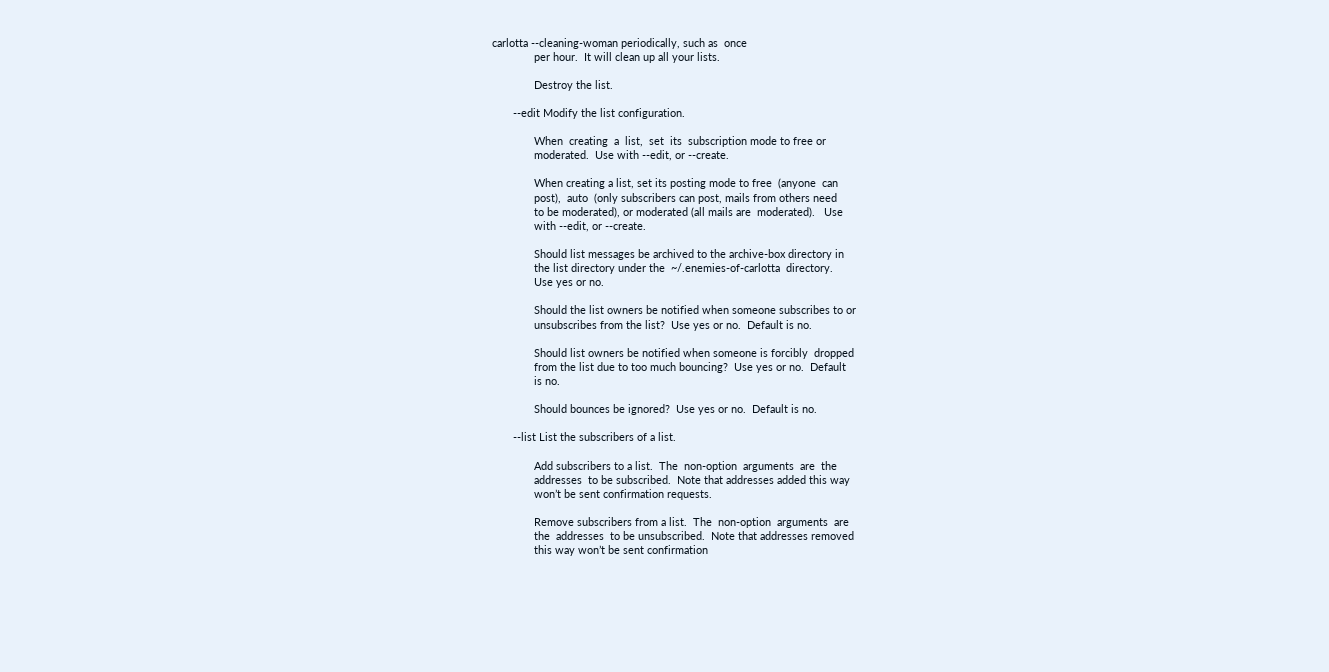carlotta --cleaning-woman periodically, such as  once
              per hour.  It will clean up all your lists.

              Destroy the list.

       --edit Modify the list configuration.

              When  creating  a  list,  set  its  subscription mode to free or
              moderated.  Use with --edit, or --create.

              When creating a list, set its posting mode to free  (anyone  can
              post),  auto  (only subscribers can post, mails from others need
              to be moderated), or moderated (all mails are  moderated).   Use
              with --edit, or --create.

              Should list messages be archived to the archive-box directory in
              the list directory under the  ~/.enemies-of-carlotta  directory.
              Use yes or no.

              Should the list owners be notified when someone subscribes to or
              unsubscribes from the list?  Use yes or no.  Default is no.

              Should list owners be notified when someone is forcibly  dropped
              from the list due to too much bouncing?  Use yes or no.  Default
              is no.

              Should bounces be ignored?  Use yes or no.  Default is no.

       --list List the subscribers of a list.

              Add subscribers to a list.  The  non-option  arguments  are  the
              addresses  to be subscribed.  Note that addresses added this way
              won’t be sent confirmation requests.

              Remove subscribers from a list.  The  non-option  arguments  are
              the  addresses  to be unsubscribed.  Note that addresses removed
              this way won’t be sent confirmation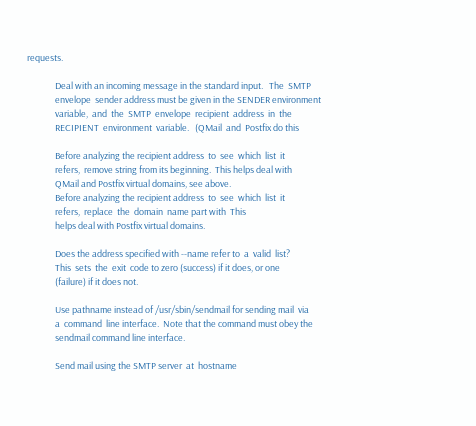requests.

              Deal with an incoming message in the standard input.   The  SMTP
              envelope  sender address must be given in the SENDER environment
              variable,  and  the  SMTP  envelope  recipient  address  in  the
              RECIPIENT  environment  variable.   (QMail  and  Postfix do this

              Before analyzing the recipient address  to  see  which  list  it
              refers,  remove string from its beginning.  This helps deal with
              QMail and Postfix virtual domains, see above.
              Before analyzing the recipient address  to  see  which  list  it
              refers,  replace  the  domain  name part with  This
              helps deal with Postfix virtual domains.

              Does the address specified with --name refer to  a  valid  list?
              This  sets  the  exit  code to zero (success) if it does, or one
              (failure) if it does not.

              Use pathname instead of /usr/sbin/sendmail for sending mail  via
              a  command  line interface.  Note that the command must obey the
              sendmail command line interface.

              Send mail using the SMTP server  at  hostname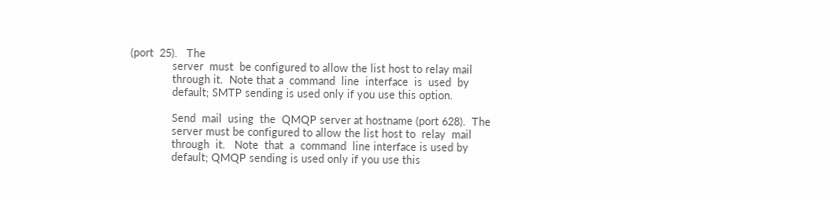(port  25).   The
              server  must  be configured to allow the list host to relay mail
              through it.  Note that a  command  line  interface  is  used  by
              default; SMTP sending is used only if you use this option.

              Send  mail  using  the  QMQP server at hostname (port 628).  The
              server must be configured to allow the list host to  relay  mail
              through  it.   Note  that  a  command  line interface is used by
              default; QMQP sending is used only if you use this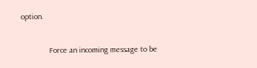option.

              Force an incoming message to be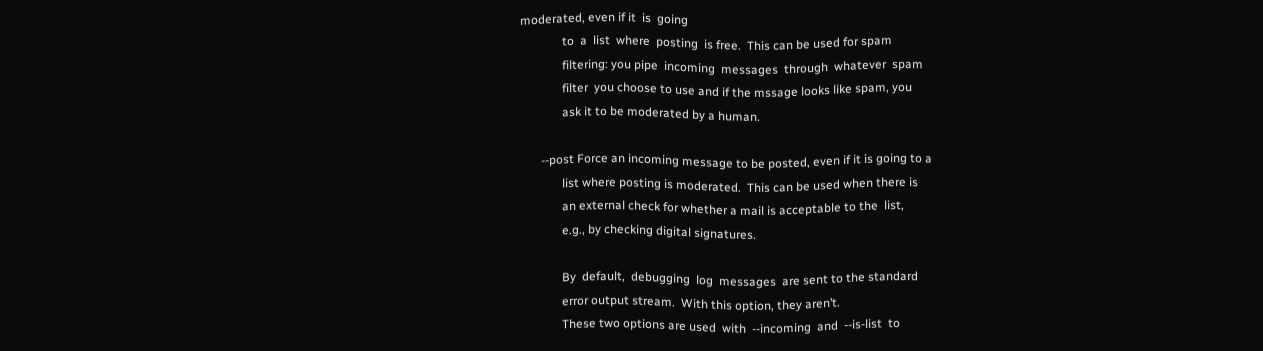moderated, even if it  is  going
              to  a  list  where  posting  is free.  This can be used for spam
              filtering: you pipe  incoming  messages  through  whatever  spam
              filter  you choose to use and if the mssage looks like spam, you
              ask it to be moderated by a human.

       --post Force an incoming message to be posted, even if it is going to a
              list where posting is moderated.  This can be used when there is
              an external check for whether a mail is acceptable to the  list,
              e.g., by checking digital signatures.

              By  default,  debugging  log  messages  are sent to the standard
              error output stream.  With this option, they aren’t.
              These two options are used  with  --incoming  and  --is-list  to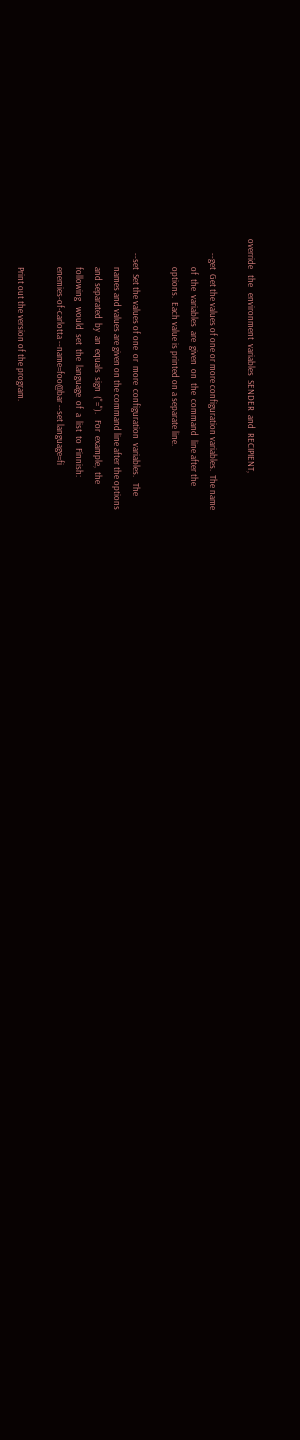override   the   environment  variables  SENDER  and  RECIPIENT,

       --get  Get the values of one or more configuration variables.  The name
              of  the  variables  are  given  on  the  command  line after the
              options.  Each value is printed on a separate line.

       --set  Set the values of one  or  more  configuration  variables.   The
              names and values are given on the command line after the options
              and separated  by  an  equals  sign  ("=").   For  example,  the
              following   would  set  the  language  of  a  list  to  Finnish:
              enemies-of-carlotta --name=foo@bar --set language=fi

              Print out the version of the program.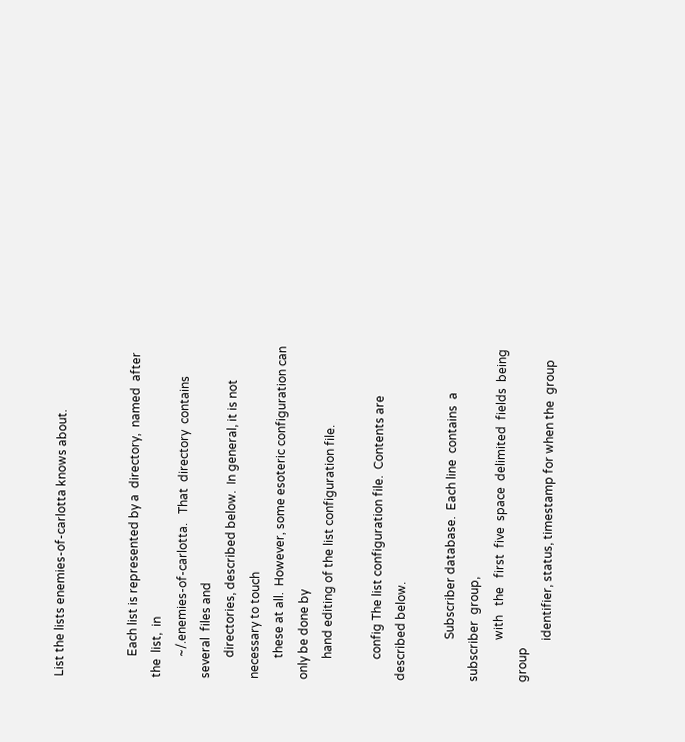List the lists enemies-of-carlotta knows about.


       Each list is represented by a  directory,  named  after  the  list,  in
       ~/.enemies-of-carlotta.   That  directory  contains  several  files and
       directories, described below.  In general, it is not necessary to touch
       these at all.  However, some esoteric configuration can only be done by
       hand editing of the list configuration file.

       config The list configuration file.  Contents are described below.

              Subscriber database.  Each line  contains  a  subscriber  group,
              with   the   first  five  space  delimited  fields  being  group
              identifier, status, timestamp for when the  group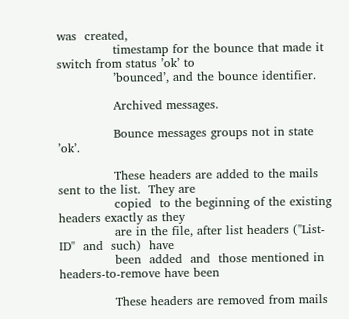was  created,
              timestamp for the bounce that made it switch from status ’ok’ to
              ’bounced’, and the bounce identifier.

              Archived messages.

              Bounce messages groups not in state ’ok’.

              These headers are added to the mails sent to the list.  They are
              copied  to the beginning of the existing headers exactly as they
              are in the file, after list headers ("List-ID"  and  such)  have
              been  added  and  those mentioned in headers-to-remove have been

              These headers are removed from mails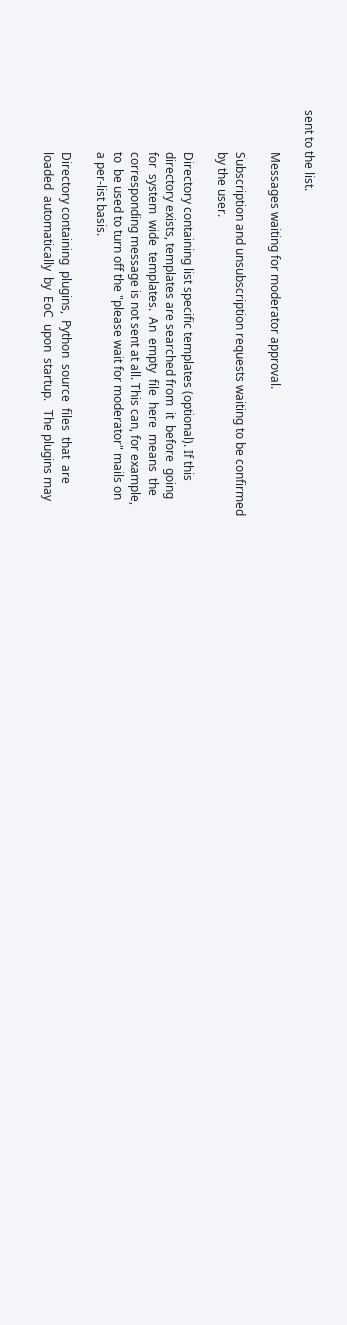sent to the list.

              Messages waiting for moderator approval.

              Subscription and unsubscription requests waiting to be confirmed
              by the user.

              Directory containing list specific templates (optional). If this
              directory exists, templates are searched from  it  before  going
              for  system  wide  templates.  An  empty  file  here  means  the
              corresponding message is not sent at all. This can, for example,
              to  be used to turn off the "please wait for moderator" mails on
              a per-list basis.

              Directory containing  plugins,  Python  source  files  that  are
              loaded  automatically  by  EoC  upon  startup.   The plugins may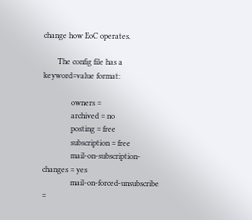change how EoC operates.

       The config file has a keyword=value format:

              owners =
              archived = no
              posting = free
              subscription = free
              mail-on-subscription-changes = yes
              mail-on-forced-unsubscribe =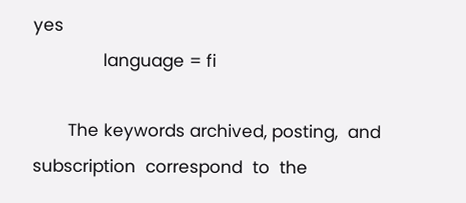yes
              language = fi

       The keywords archived, posting,  and  subscription  correspond  to  the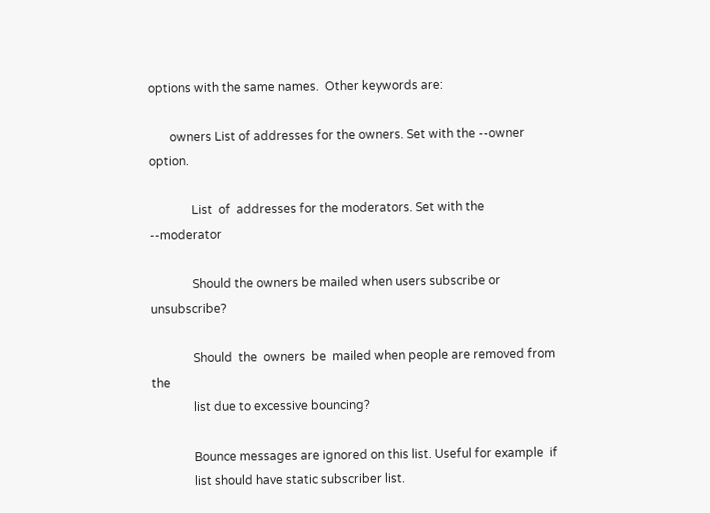options with the same names.  Other keywords are:

       owners List of addresses for the owners. Set with the --owner option.

              List  of  addresses for the moderators. Set with the --moderator

              Should the owners be mailed when users subscribe or unsubscribe?

              Should  the  owners  be  mailed when people are removed from the
              list due to excessive bouncing?

              Bounce messages are ignored on this list. Useful for example  if
              list should have static subscriber list.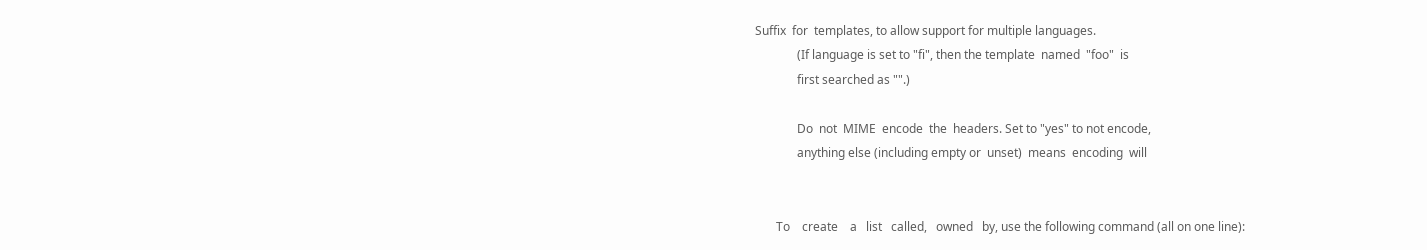Suffix  for  templates, to allow support for multiple languages.
              (If language is set to "fi", then the template  named  "foo"  is
              first searched as "".)

              Do  not  MIME  encode  the  headers. Set to "yes" to not encode,
              anything else (including empty or  unset)  means  encoding  will


       To    create    a   list   called,   owned   by, use the following command (all on one line):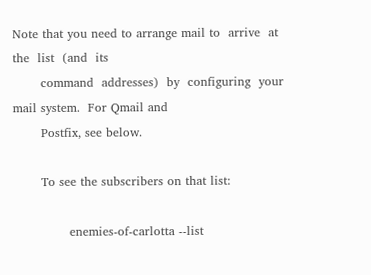Note that you need to arrange mail to  arrive  at  the  list  (and  its
       command  addresses)  by  configuring  your  mail system.  For Qmail and
       Postfix, see below.

       To see the subscribers on that list:

              enemies-of-carlotta --list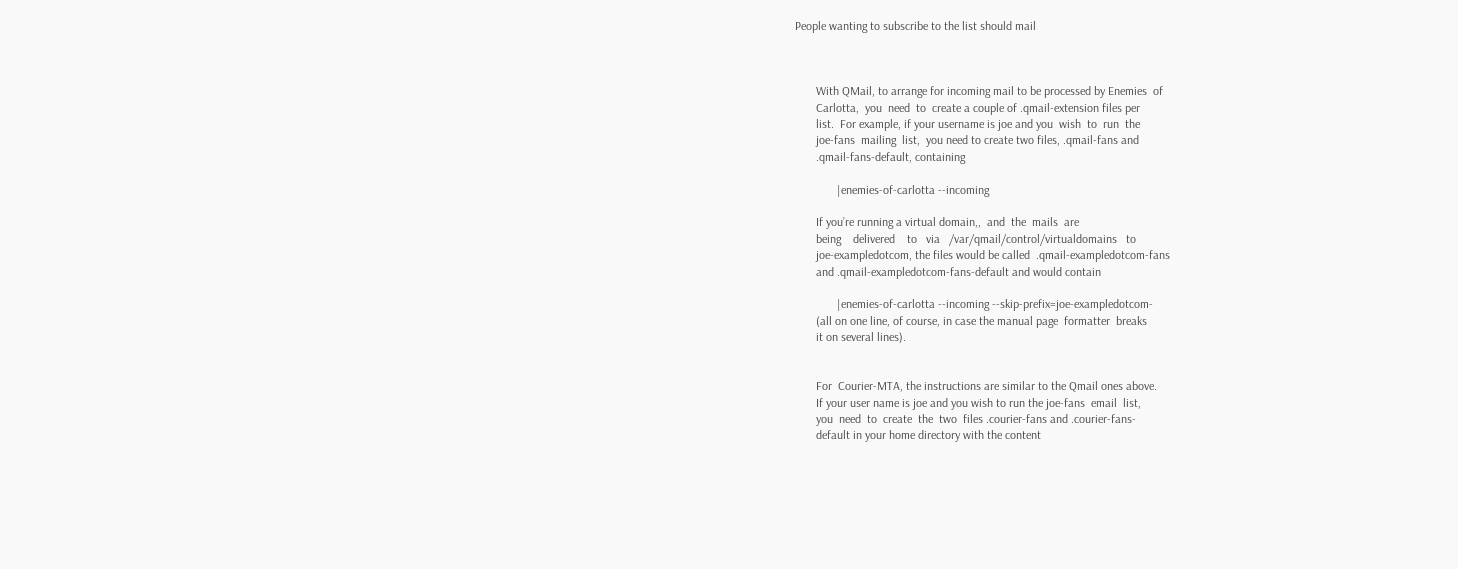People wanting to subscribe to the list should mail



       With QMail, to arrange for incoming mail to be processed by Enemies  of
       Carlotta,  you  need  to  create a couple of .qmail-extension files per
       list.  For example, if your username is joe and you  wish  to  run  the
       joe-fans  mailing  list,  you need to create two files, .qmail-fans and
       .qmail-fans-default, containing

              |enemies-of-carlotta --incoming

       If you’re running a virtual domain,,  and  the  mails  are
       being    delivered    to   via   /var/qmail/control/virtualdomains   to
       joe-exampledotcom, the files would be called  .qmail-exampledotcom-fans
       and .qmail-exampledotcom-fans-default and would contain

              |enemies-of-carlotta --incoming --skip-prefix=joe-exampledotcom-
       (all on one line, of course, in case the manual page  formatter  breaks
       it on several lines).


       For  Courier-MTA, the instructions are similar to the Qmail ones above.
       If your user name is joe and you wish to run the joe-fans  email  list,
       you  need  to  create  the  two  files .courier-fans and .courier-fans-
       default in your home directory with the content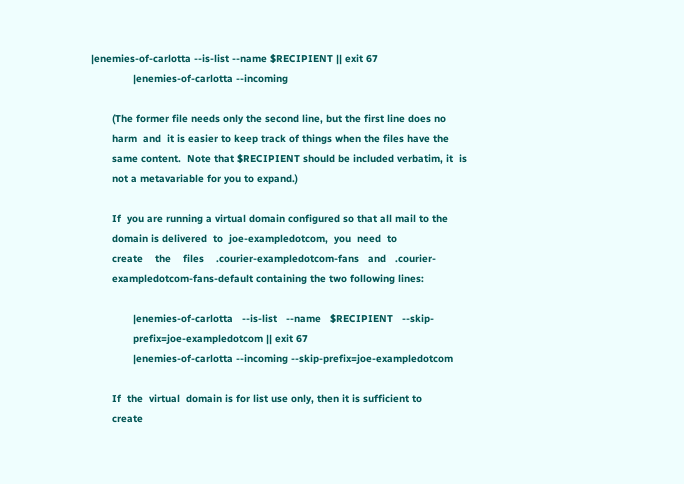|enemies-of-carlotta --is-list --name $RECIPIENT || exit 67
              |enemies-of-carlotta --incoming

       (The former file needs only the second line, but the first line does no
       harm  and  it is easier to keep track of things when the files have the
       same content.  Note that $RECIPIENT should be included verbatim, it  is
       not a metavariable for you to expand.)

       If  you are running a virtual domain configured so that all mail to the
       domain is delivered  to  joe-exampledotcom,  you  need  to
       create    the    files    .courier-exampledotcom-fans   and   .courier-
       exampledotcom-fans-default containing the two following lines:

              |enemies-of-carlotta   --is-list   --name   $RECIPIENT   --skip-
              prefix=joe-exampledotcom || exit 67
              |enemies-of-carlotta --incoming --skip-prefix=joe-exampledotcom

       If  the  virtual  domain is for list use only, then it is sufficient to
       create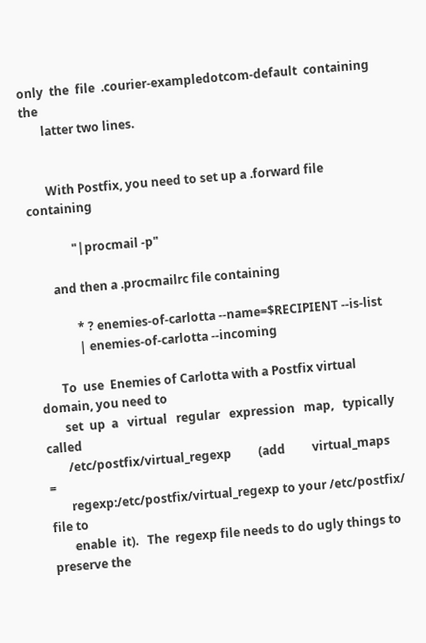only  the  file  .courier-exampledotcom-default  containing  the
       latter two lines.


       With Postfix, you need to set up a .forward file containing

              "|procmail -p"

       and then a .procmailrc file containing

              * ? enemies-of-carlotta --name=$RECIPIENT --is-list
              | enemies-of-carlotta --incoming

       To  use  Enemies of Carlotta with a Postfix virtual domain, you need to
       set  up  a   virtual   regular   expression   map,   typically   called
       /etc/postfix/virtual_regexp         (add         virtual_maps         =
       regexp:/etc/postfix/virtual_regexp to your /etc/postfix/ file to
       enable  it).   The  regexp file needs to do ugly things to preserve the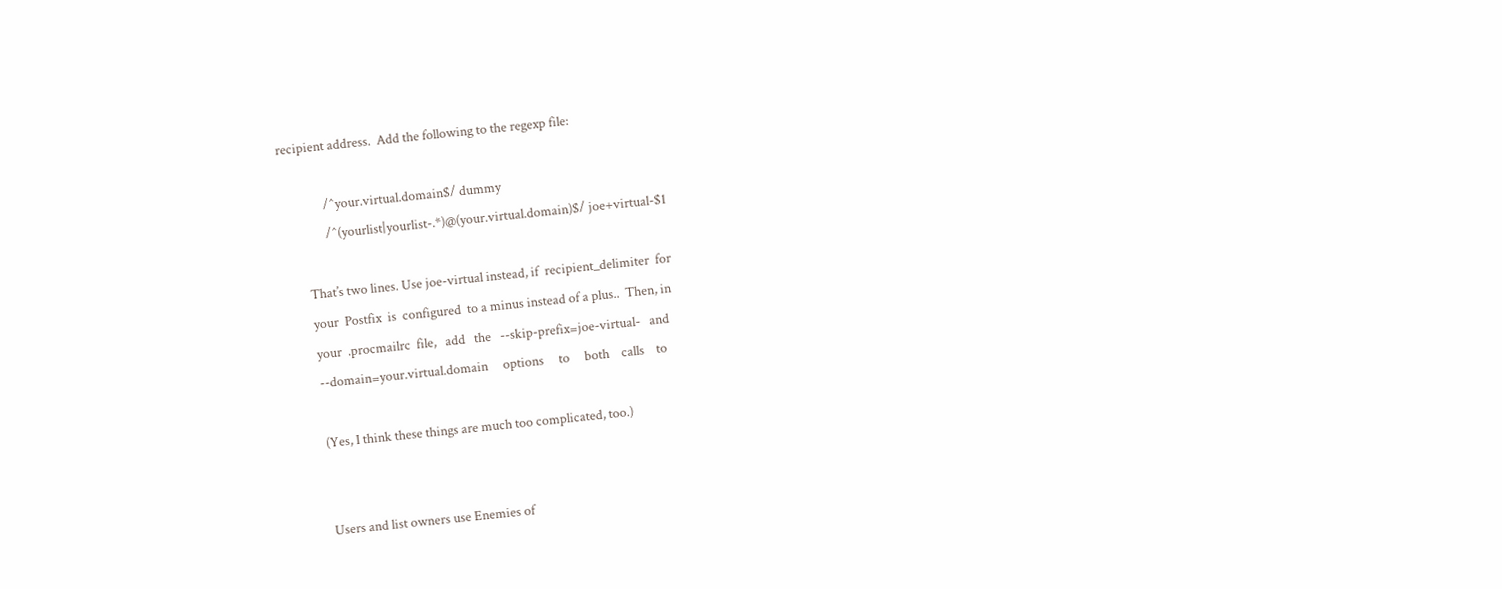recipient address.  Add the following to the regexp file:

              /^your.virtual.domain$/ dummy
              /^(yourlist|yourlist-.*)@(your.virtual.domain)$/ joe+virtual-$1

       That’s two lines. Use joe-virtual instead, if  recipient_delimiter  for
       your  Postfix  is  configured  to a minus instead of a plus..  Then, in
       your  .procmailrc  file,   add   the   --skip-prefix=joe-virtual-   and
       --domain=your.virtual.domain     options     to     both    calls    to

       (Yes, I think these things are much too complicated, too.)


       Users and list owners use Enemies of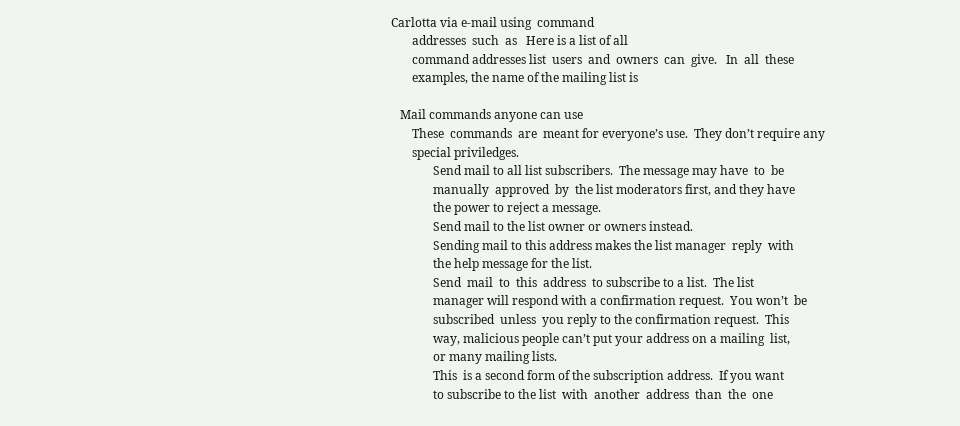Carlotta via e-mail using  command
       addresses  such  as   Here is a list of all
       command addresses list  users  and  owners  can  give.   In  all  these
       examples, the name of the mailing list is

   Mail commands anyone can use
       These  commands  are  meant for everyone’s use.  They don’t require any
       special priviledges.
              Send mail to all list subscribers.  The message may have  to  be
              manually  approved  by  the list moderators first, and they have
              the power to reject a message.
              Send mail to the list owner or owners instead.
              Sending mail to this address makes the list manager  reply  with
              the help message for the list.
              Send  mail  to  this  address  to subscribe to a list.  The list
              manager will respond with a confirmation request.  You won’t  be
              subscribed  unless  you reply to the confirmation request.  This
              way, malicious people can’t put your address on a mailing  list,
              or many mailing lists.
              This  is a second form of the subscription address.  If you want
              to subscribe to the list  with  another  address  than  the  one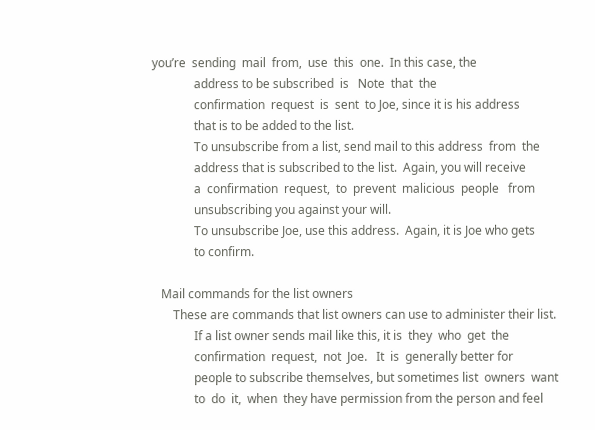you’re  sending  mail  from,  use  this  one.  In this case, the
              address to be subscribed  is   Note  that  the
              confirmation  request  is  sent  to Joe, since it is his address
              that is to be added to the list.
              To unsubscribe from a list, send mail to this address  from  the
              address that is subscribed to the list.  Again, you will receive
              a  confirmation  request,  to  prevent  malicious  people   from
              unsubscribing you against your will.
              To unsubscribe Joe, use this address.  Again, it is Joe who gets
              to confirm.

   Mail commands for the list owners
       These are commands that list owners can use to administer their list.
              If a list owner sends mail like this, it is  they  who  get  the
              confirmation  request,  not  Joe.   It  is  generally better for
              people to subscribe themselves, but sometimes list  owners  want
              to  do  it,  when  they have permission from the person and feel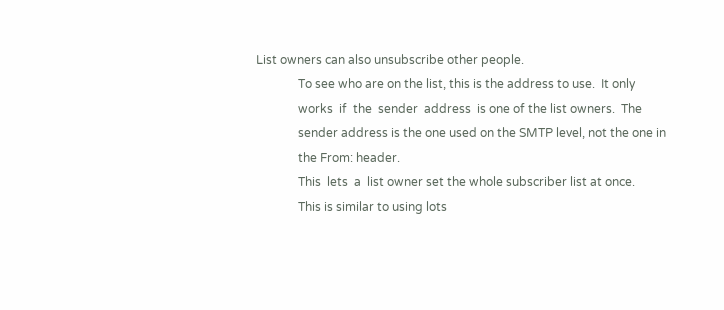List owners can also unsubscribe other people.
              To see who are on the list, this is the address to use.  It only
              works  if  the  sender  address  is one of the list owners.  The
              sender address is the one used on the SMTP level, not the one in
              the From: header.
              This  lets  a  list owner set the whole subscriber list at once.
              This is similar to using lots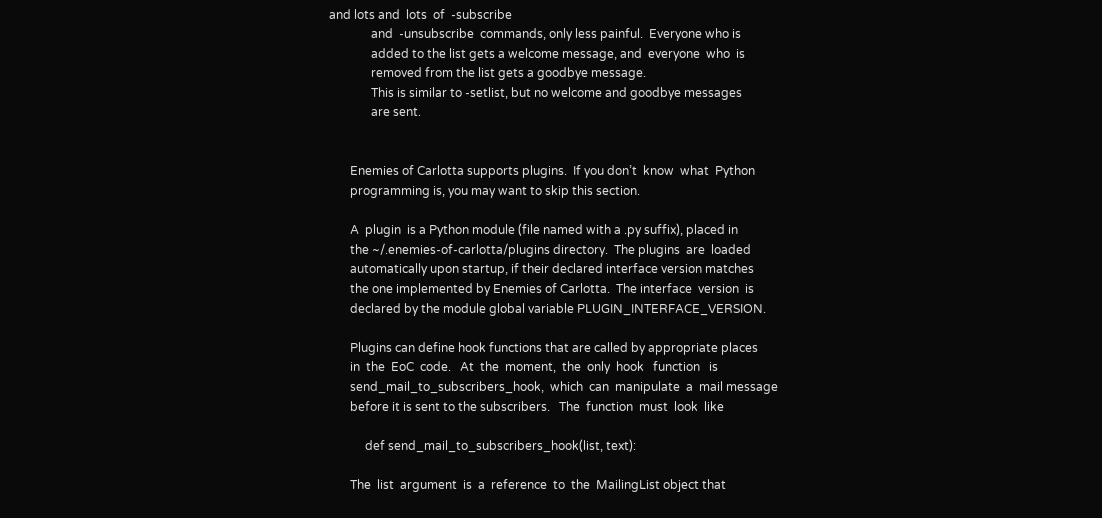and lots and  lots  of  -subscribe
              and  -unsubscribe  commands, only less painful.  Everyone who is
              added to the list gets a welcome message, and  everyone  who  is
              removed from the list gets a goodbye message.
              This is similar to -setlist, but no welcome and goodbye messages
              are sent.


       Enemies of Carlotta supports plugins.  If you don’t  know  what  Python
       programming is, you may want to skip this section.

       A  plugin  is a Python module (file named with a .py suffix), placed in
       the ~/.enemies-of-carlotta/plugins directory.  The plugins  are  loaded
       automatically upon startup, if their declared interface version matches
       the one implemented by Enemies of Carlotta.  The interface  version  is
       declared by the module global variable PLUGIN_INTERFACE_VERSION.

       Plugins can define hook functions that are called by appropriate places
       in  the  EoC  code.   At  the  moment,  the  only  hook   function   is
       send_mail_to_subscribers_hook,  which  can  manipulate  a  mail message
       before it is sent to the subscribers.   The  function  must  look  like

            def send_mail_to_subscribers_hook(list, text):

       The  list  argument  is  a  reference  to  the  MailingList object that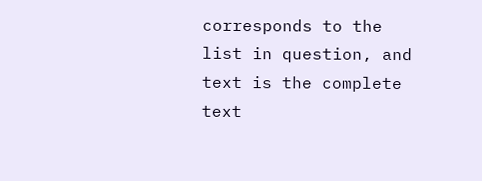corresponds to the list in question, and text is the complete  text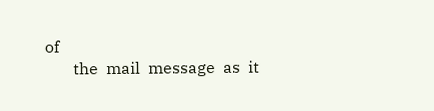of
       the  mail  message  as  it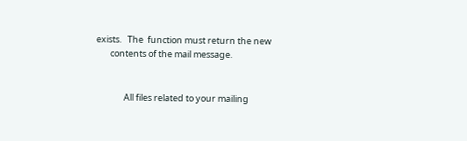exists.   The  function must return the new
       contents of the mail message.


              All files related to your mailing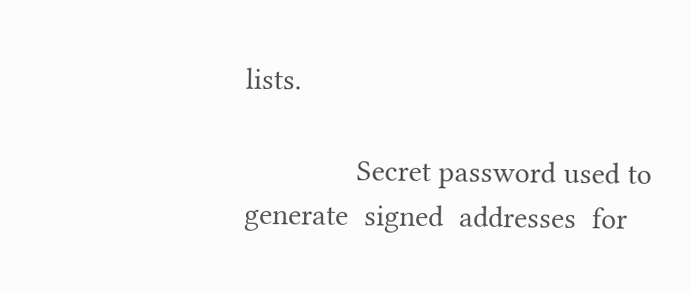lists.

              Secret password used to generate  signed  addresses  for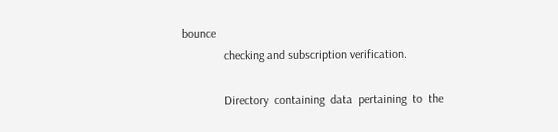bounce
              checking and subscription verification.

              Directory  containing  data  pertaining  to  the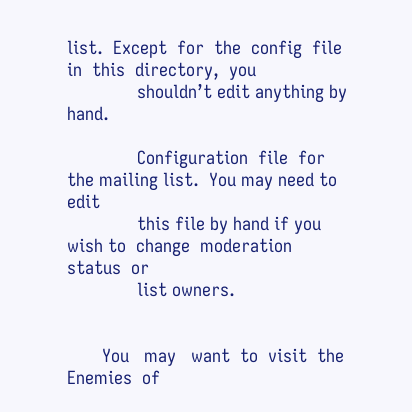list.  Except  for  the  config  file  in  this  directory,  you
              shouldn’t edit anything by hand.

              Configuration  file  for the mailing list.  You may need to edit
              this file by hand if you wish to  change  moderation  status  or
              list owners.


       You   may   want  to  visit  the  Enemies  of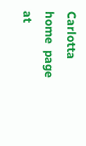Carlotta  home  page  at